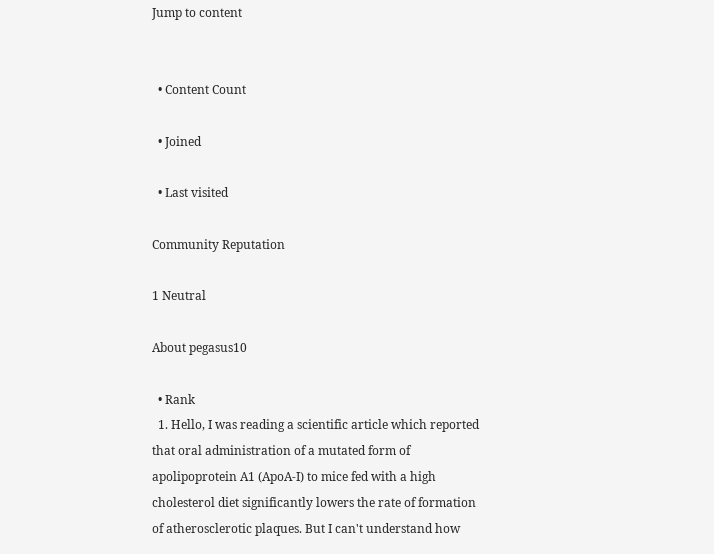Jump to content


  • Content Count

  • Joined

  • Last visited

Community Reputation

1 Neutral

About pegasus10

  • Rank
  1. Hello, I was reading a scientific article which reported that oral administration of a mutated form of apolipoprotein A1 (ApoA-I) to mice fed with a high cholesterol diet significantly lowers the rate of formation of atherosclerotic plaques. But I can't understand how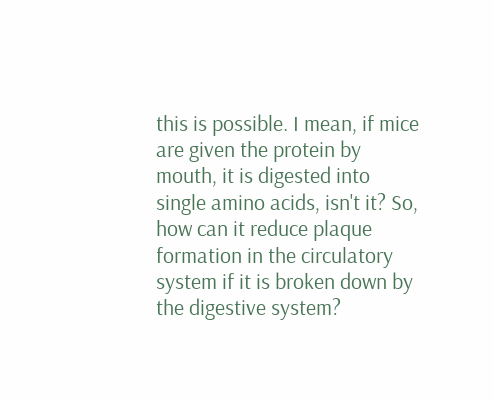this is possible. I mean, if mice are given the protein by mouth, it is digested into single amino acids, isn't it? So, how can it reduce plaque formation in the circulatory system if it is broken down by the digestive system?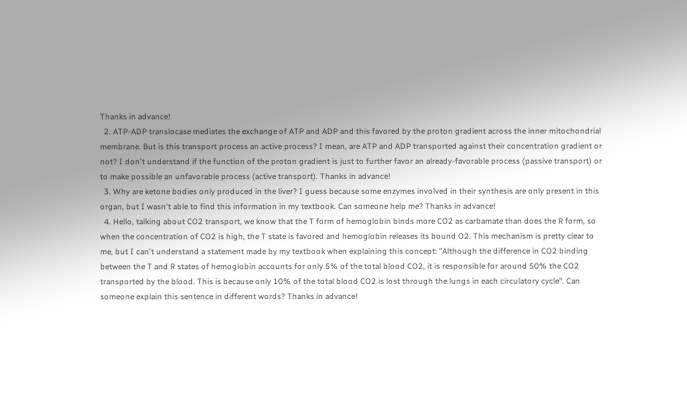Thanks in advance!
  2. ATP-ADP translocase mediates the exchange of ATP and ADP and this favored by the proton gradient across the inner mitochondrial membrane. But is this transport process an active process? I mean, are ATP and ADP transported against their concentration gradient or not? I don't understand if the function of the proton gradient is just to further favor an already-favorable process (passive transport) or to make possible an unfavorable process (active transport). Thanks in advance!
  3. Why are ketone bodies only produced in the liver? I guess because some enzymes involved in their synthesis are only present in this organ, but I wasn't able to find this information in my textbook. Can someone help me? Thanks in advance!
  4. Hello, talking about CO2 transport, we know that the T form of hemoglobin binds more CO2 as carbamate than does the R form, so when the concentration of CO2 is high, the T state is favored and hemoglobin releases its bound O2. This mechanism is pretty clear to me, but I can't understand a statement made by my textbook when explaining this concept: "Although the difference in CO2 binding between the T and R states of hemoglobin accounts for only 5% of the total blood CO2, it is responsible for around 50% the CO2 transported by the blood. This is because only 10% of the total blood CO2 is lost through the lungs in each circulatory cycle". Can someone explain this sentence in different words? Thanks in advance!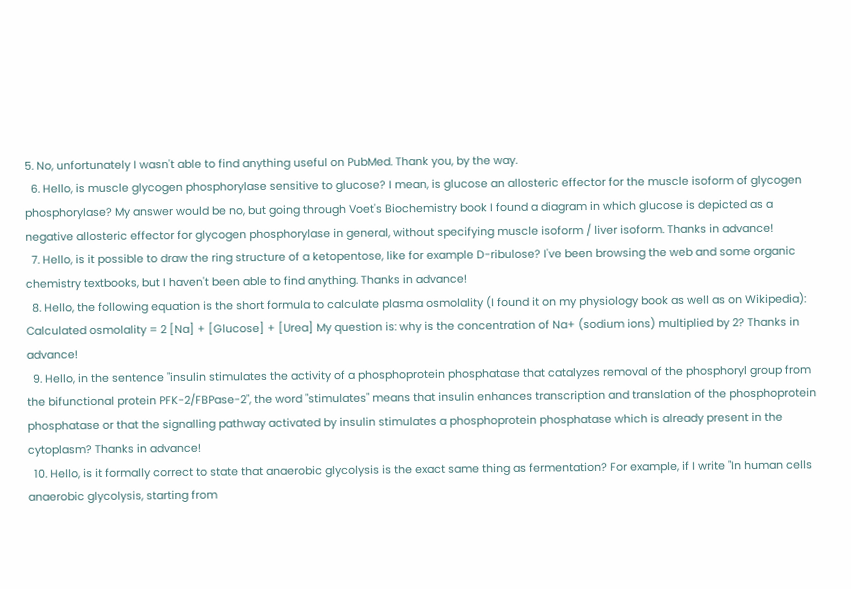5. No, unfortunately I wasn't able to find anything useful on PubMed. Thank you, by the way.
  6. Hello, is muscle glycogen phosphorylase sensitive to glucose? I mean, is glucose an allosteric effector for the muscle isoform of glycogen phosphorylase? My answer would be no, but going through Voet's Biochemistry book I found a diagram in which glucose is depicted as a negative allosteric effector for glycogen phosphorylase in general, without specifying muscle isoform / liver isoform. Thanks in advance!
  7. Hello, is it possible to draw the ring structure of a ketopentose, like for example D-ribulose? I've been browsing the web and some organic chemistry textbooks, but I haven't been able to find anything. Thanks in advance!
  8. Hello, the following equation is the short formula to calculate plasma osmolality (I found it on my physiology book as well as on Wikipedia): Calculated osmolality = 2 [Na] + [Glucose] + [Urea] My question is: why is the concentration of Na+ (sodium ions) multiplied by 2? Thanks in advance!
  9. Hello, in the sentence "insulin stimulates the activity of a phosphoprotein phosphatase that catalyzes removal of the phosphoryl group from the bifunctional protein PFK-2/FBPase-2", the word "stimulates" means that insulin enhances transcription and translation of the phosphoprotein phosphatase or that the signalling pathway activated by insulin stimulates a phosphoprotein phosphatase which is already present in the cytoplasm? Thanks in advance!
  10. Hello, is it formally correct to state that anaerobic glycolysis is the exact same thing as fermentation? For example, if I write "In human cells anaerobic glycolysis, starting from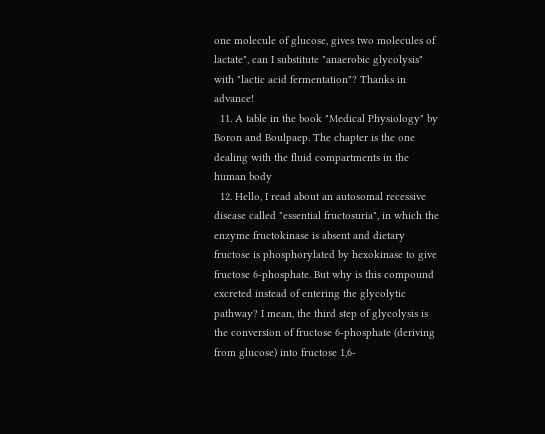one molecule of glucose, gives two molecules of lactate", can I substitute "anaerobic glycolysis" with "lactic acid fermentation"? Thanks in advance!
  11. A table in the book "Medical Physiology" by Boron and Boulpaep. The chapter is the one dealing with the fluid compartments in the human body
  12. Hello, I read about an autosomal recessive disease called "essential fructosuria", in which the enzyme fructokinase is absent and dietary fructose is phosphorylated by hexokinase to give fructose 6-phosphate. But why is this compound excreted instead of entering the glycolytic pathway? I mean, the third step of glycolysis is the conversion of fructose 6-phosphate (deriving from glucose) into fructose 1,6-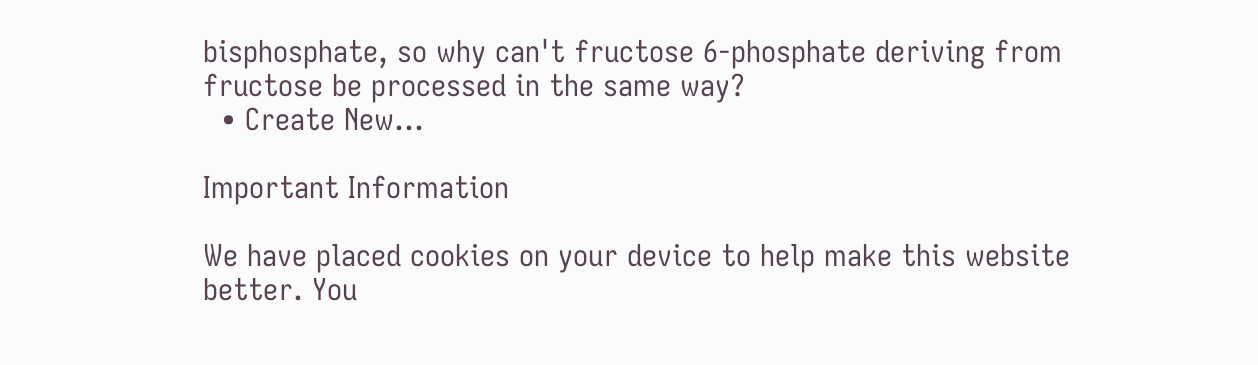bisphosphate, so why can't fructose 6-phosphate deriving from fructose be processed in the same way?
  • Create New...

Important Information

We have placed cookies on your device to help make this website better. You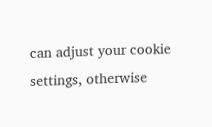can adjust your cookie settings, otherwise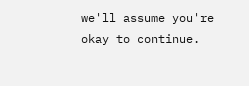we'll assume you're okay to continue.